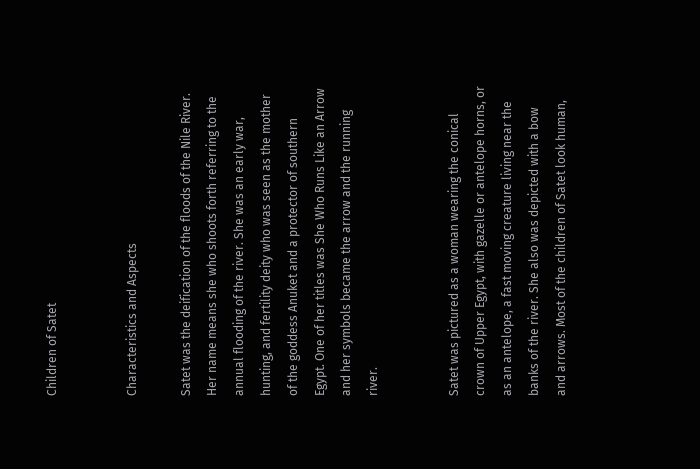Children of Satet


Characteristics and Aspects

Satet was the deification of the floods of the Nile River. Her name means she who shoots forth referring to the annual flooding of the river. She was an early war, hunting, and fertility deity who was seen as the mother of the goddess Anuket and a protector of southern Egypt. One of her titles was She Who Runs Like an Arrow and her symbols became the arrow and the running river.


Satet was pictured as a woman wearing the conical crown of Upper Egypt, with gazelle or antelope horns, or as an antelope, a fast moving creature living near the banks of the river. She also was depicted with a bow and arrows. Most of the children of Satet look human,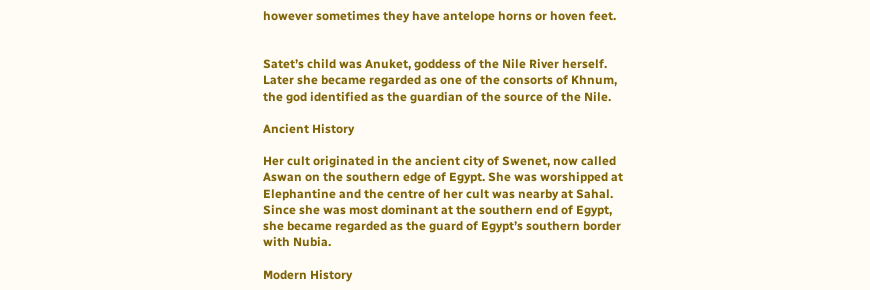however sometimes they have antelope horns or hoven feet.


Satet’s child was Anuket, goddess of the Nile River herself. Later she became regarded as one of the consorts of Khnum, the god identified as the guardian of the source of the Nile.

Ancient History

Her cult originated in the ancient city of Swenet, now called Aswan on the southern edge of Egypt. She was worshipped at Elephantine and the centre of her cult was nearby at Sahal. Since she was most dominant at the southern end of Egypt, she became regarded as the guard of Egypt’s southern border with Nubia.

Modern History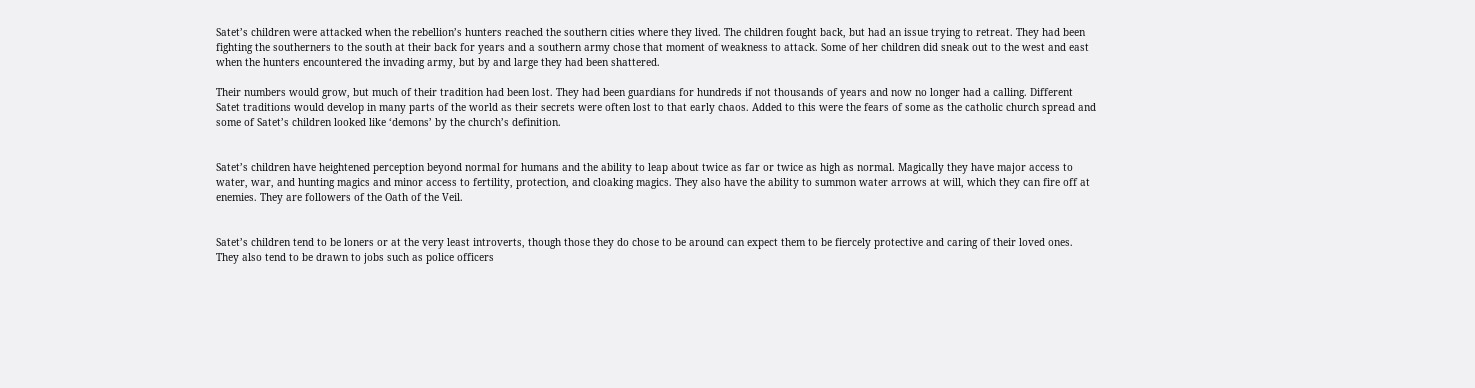Satet’s children were attacked when the rebellion’s hunters reached the southern cities where they lived. The children fought back, but had an issue trying to retreat. They had been fighting the southerners to the south at their back for years and a southern army chose that moment of weakness to attack. Some of her children did sneak out to the west and east when the hunters encountered the invading army, but by and large they had been shattered.

Their numbers would grow, but much of their tradition had been lost. They had been guardians for hundreds if not thousands of years and now no longer had a calling. Different Satet traditions would develop in many parts of the world as their secrets were often lost to that early chaos. Added to this were the fears of some as the catholic church spread and some of Satet’s children looked like ‘demons’ by the church’s definition.


Satet’s children have heightened perception beyond normal for humans and the ability to leap about twice as far or twice as high as normal. Magically they have major access to water, war, and hunting magics and minor access to fertility, protection, and cloaking magics. They also have the ability to summon water arrows at will, which they can fire off at enemies. They are followers of the Oath of the Veil.


Satet’s children tend to be loners or at the very least introverts, though those they do chose to be around can expect them to be fiercely protective and caring of their loved ones. They also tend to be drawn to jobs such as police officers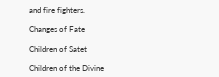and fire fighters.

Changes of Fate

Children of Satet

Children of the Divine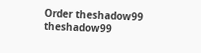Order theshadow99 theshadow99